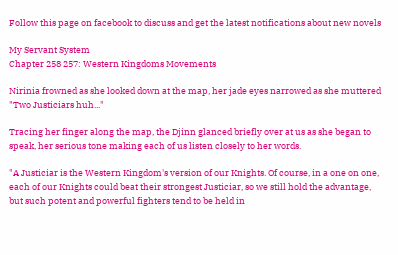Follow this page on facebook to discuss and get the latest notifications about new novels

My Servant System
Chapter 258 257: Western Kingdoms Movements

Nirinia frowned as she looked down at the map, her jade eyes narrowed as she muttered "Two Justiciars huh..."

Tracing her finger along the map, the Djinn glanced briefly over at us as she began to speak, her serious tone making each of us listen closely to her words.

"A Justiciar is the Western Kingdom's version of our Knights. Of course, in a one on one, each of our Knights could beat their strongest Justiciar, so we still hold the advantage, but such potent and powerful fighters tend to be held in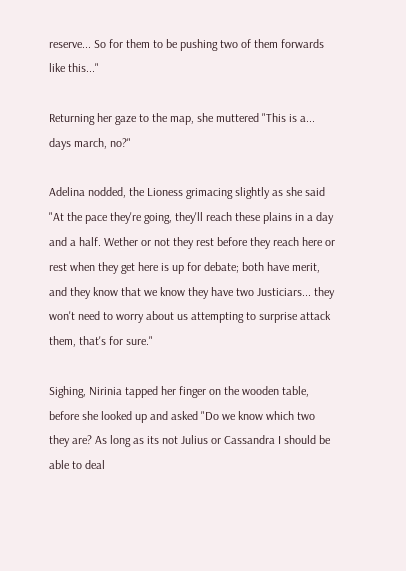reserve... So for them to be pushing two of them forwards like this..."

Returning her gaze to the map, she muttered "This is a... days march, no?"

Adelina nodded, the Lioness grimacing slightly as she said "At the pace they're going, they'll reach these plains in a day and a half. Wether or not they rest before they reach here or rest when they get here is up for debate; both have merit, and they know that we know they have two Justiciars... they won't need to worry about us attempting to surprise attack them, that's for sure."

Sighing, Nirinia tapped her finger on the wooden table, before she looked up and asked "Do we know which two they are? As long as its not Julius or Cassandra I should be able to deal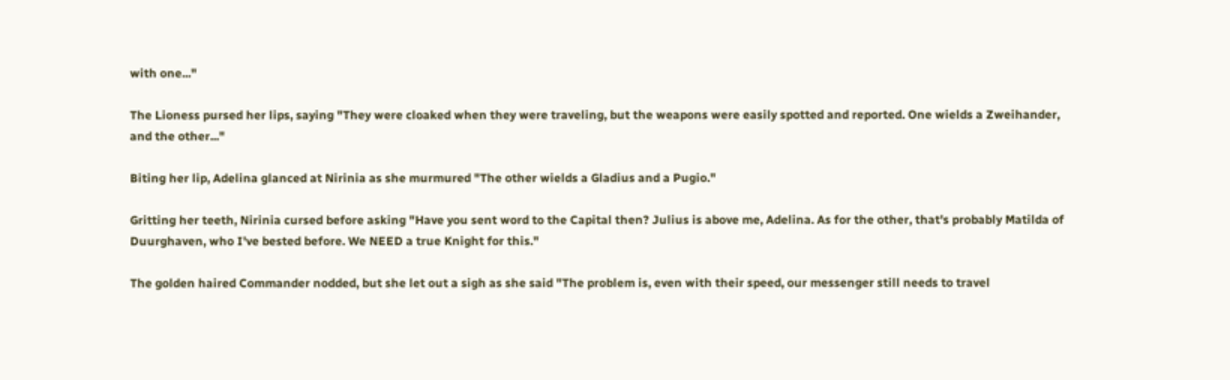with one..."

The Lioness pursed her lips, saying "They were cloaked when they were traveling, but the weapons were easily spotted and reported. One wields a Zweihander, and the other..."

Biting her lip, Adelina glanced at Nirinia as she murmured "The other wields a Gladius and a Pugio."

Gritting her teeth, Nirinia cursed before asking "Have you sent word to the Capital then? Julius is above me, Adelina. As for the other, that's probably Matilda of Duurghaven, who I've bested before. We NEED a true Knight for this."

The golden haired Commander nodded, but she let out a sigh as she said "The problem is, even with their speed, our messenger still needs to travel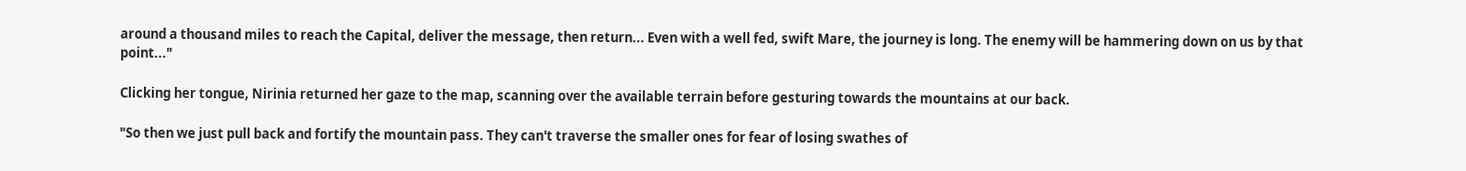around a thousand miles to reach the Capital, deliver the message, then return... Even with a well fed, swift Mare, the journey is long. The enemy will be hammering down on us by that point..."

Clicking her tongue, Nirinia returned her gaze to the map, scanning over the available terrain before gesturing towards the mountains at our back.

"So then we just pull back and fortify the mountain pass. They can't traverse the smaller ones for fear of losing swathes of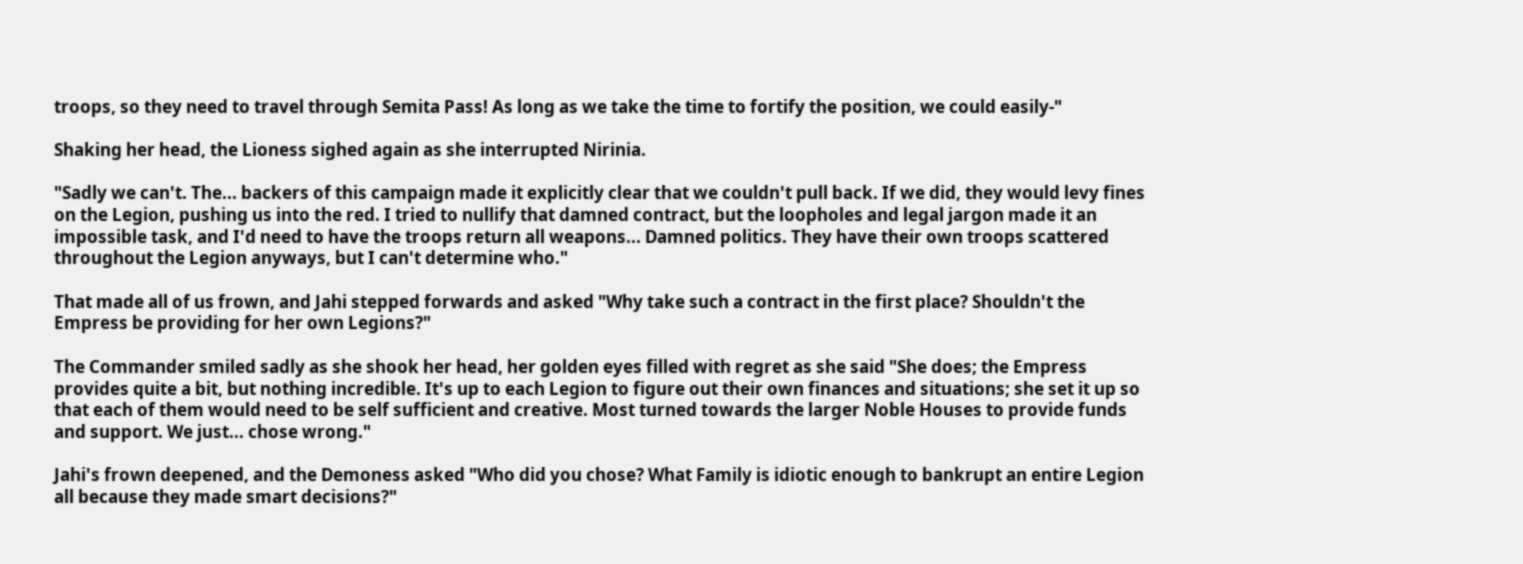troops, so they need to travel through Semita Pass! As long as we take the time to fortify the position, we could easily-"

Shaking her head, the Lioness sighed again as she interrupted Nirinia.

"Sadly we can't. The... backers of this campaign made it explicitly clear that we couldn't pull back. If we did, they would levy fines on the Legion, pushing us into the red. I tried to nullify that damned contract, but the loopholes and legal jargon made it an impossible task, and I'd need to have the troops return all weapons... Damned politics. They have their own troops scattered throughout the Legion anyways, but I can't determine who."

That made all of us frown, and Jahi stepped forwards and asked "Why take such a contract in the first place? Shouldn't the Empress be providing for her own Legions?"

The Commander smiled sadly as she shook her head, her golden eyes filled with regret as she said "She does; the Empress provides quite a bit, but nothing incredible. It's up to each Legion to figure out their own finances and situations; she set it up so that each of them would need to be self sufficient and creative. Most turned towards the larger Noble Houses to provide funds and support. We just... chose wrong."

Jahi's frown deepened, and the Demoness asked "Who did you chose? What Family is idiotic enough to bankrupt an entire Legion all because they made smart decisions?"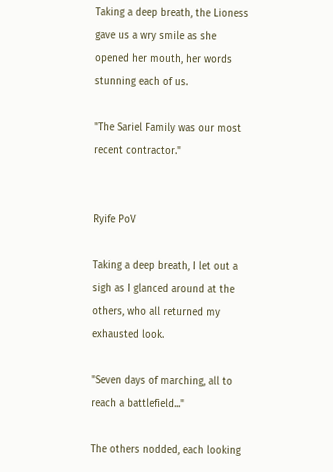Taking a deep breath, the Lioness gave us a wry smile as she opened her mouth, her words stunning each of us.

"The Sariel Family was our most recent contractor."


Ryife PoV

Taking a deep breath, I let out a sigh as I glanced around at the others, who all returned my exhausted look.

"Seven days of marching, all to reach a battlefield..."

The others nodded, each looking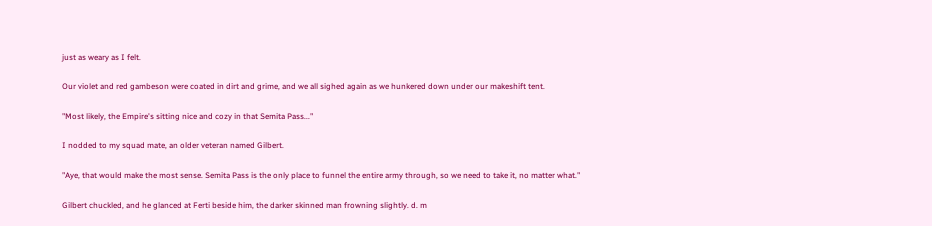just as weary as I felt.

Our violet and red gambeson were coated in dirt and grime, and we all sighed again as we hunkered down under our makeshift tent.

"Most likely, the Empire's sitting nice and cozy in that Semita Pass..."

I nodded to my squad mate, an older veteran named Gilbert.

"Aye, that would make the most sense. Semita Pass is the only place to funnel the entire army through, so we need to take it, no matter what."

Gilbert chuckled, and he glanced at Ferti beside him, the darker skinned man frowning slightly. d. m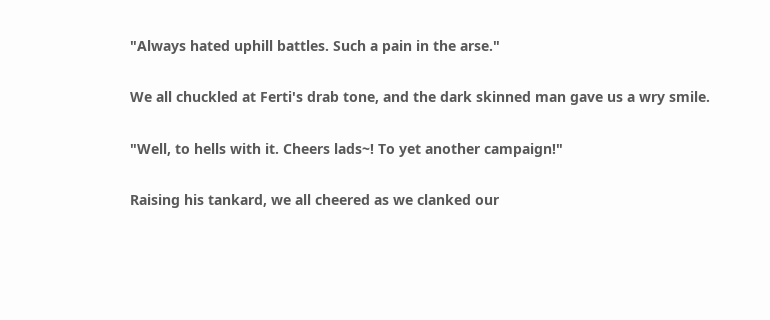"Always hated uphill battles. Such a pain in the arse."

We all chuckled at Ferti's drab tone, and the dark skinned man gave us a wry smile.

"Well, to hells with it. Cheers lads~! To yet another campaign!"

Raising his tankard, we all cheered as we clanked our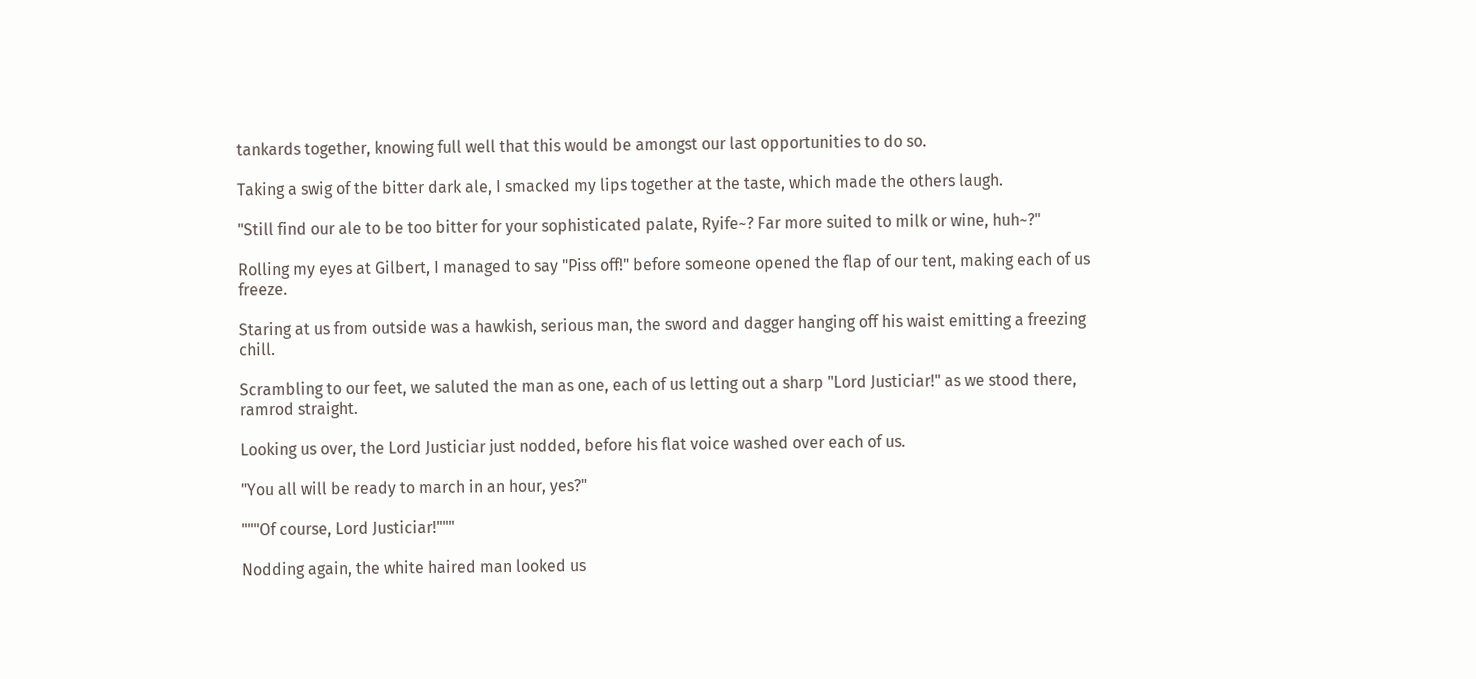tankards together, knowing full well that this would be amongst our last opportunities to do so.

Taking a swig of the bitter dark ale, I smacked my lips together at the taste, which made the others laugh.

"Still find our ale to be too bitter for your sophisticated palate, Ryife~? Far more suited to milk or wine, huh~?"

Rolling my eyes at Gilbert, I managed to say "Piss off!" before someone opened the flap of our tent, making each of us freeze.

Staring at us from outside was a hawkish, serious man, the sword and dagger hanging off his waist emitting a freezing chill.

Scrambling to our feet, we saluted the man as one, each of us letting out a sharp "Lord Justiciar!" as we stood there, ramrod straight.

Looking us over, the Lord Justiciar just nodded, before his flat voice washed over each of us.

"You all will be ready to march in an hour, yes?"

"""Of course, Lord Justiciar!"""

Nodding again, the white haired man looked us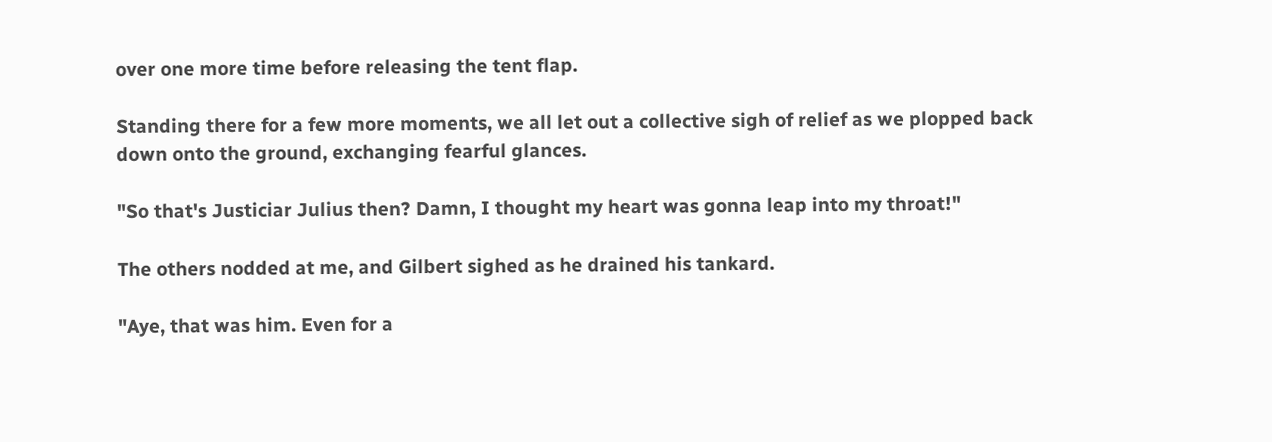over one more time before releasing the tent flap.

Standing there for a few more moments, we all let out a collective sigh of relief as we plopped back down onto the ground, exchanging fearful glances.

"So that's Justiciar Julius then? Damn, I thought my heart was gonna leap into my throat!"

The others nodded at me, and Gilbert sighed as he drained his tankard.

"Aye, that was him. Even for a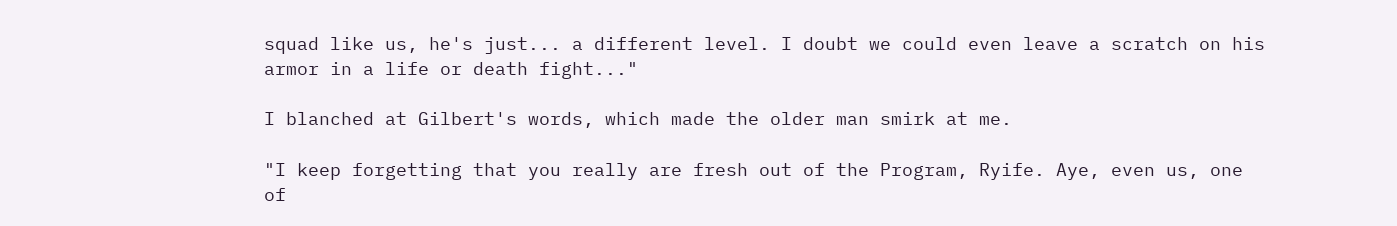squad like us, he's just... a different level. I doubt we could even leave a scratch on his armor in a life or death fight..."

I blanched at Gilbert's words, which made the older man smirk at me.

"I keep forgetting that you really are fresh out of the Program, Ryife. Aye, even us, one of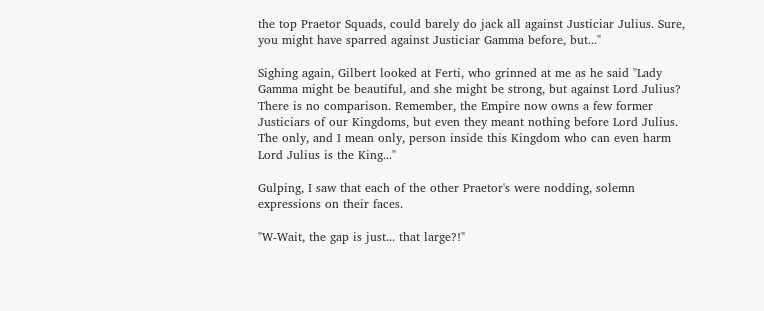the top Praetor Squads, could barely do jack all against Justiciar Julius. Sure, you might have sparred against Justiciar Gamma before, but..."

Sighing again, Gilbert looked at Ferti, who grinned at me as he said "Lady Gamma might be beautiful, and she might be strong, but against Lord Julius? There is no comparison. Remember, the Empire now owns a few former Justiciars of our Kingdoms, but even they meant nothing before Lord Julius. The only, and I mean only, person inside this Kingdom who can even harm Lord Julius is the King..."

Gulping, I saw that each of the other Praetor's were nodding, solemn expressions on their faces.

"W-Wait, the gap is just... that large?!"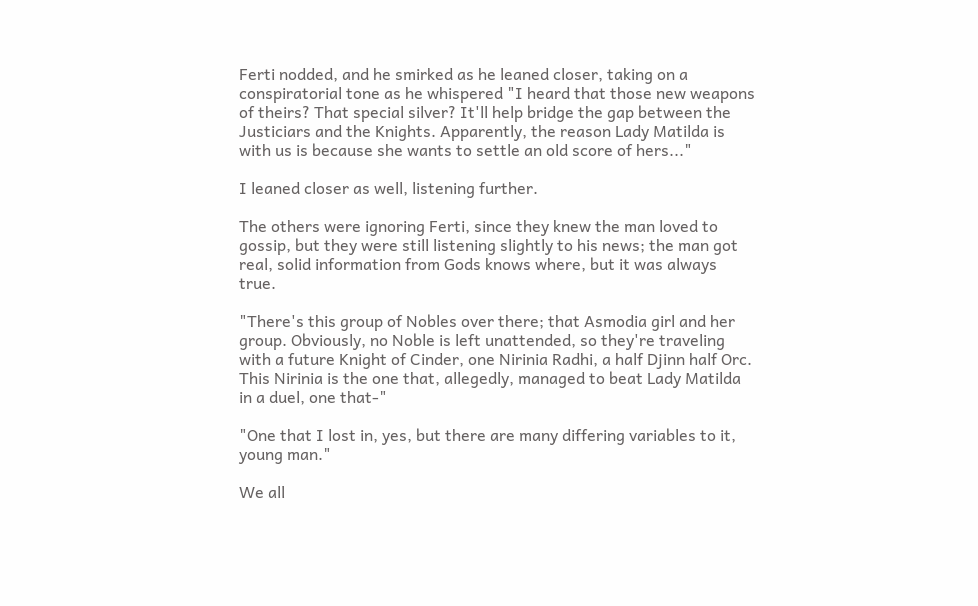Ferti nodded, and he smirked as he leaned closer, taking on a conspiratorial tone as he whispered "I heard that those new weapons of theirs? That special silver? It'll help bridge the gap between the Justiciars and the Knights. Apparently, the reason Lady Matilda is with us is because she wants to settle an old score of hers..."

I leaned closer as well, listening further.

The others were ignoring Ferti, since they knew the man loved to gossip, but they were still listening slightly to his news; the man got real, solid information from Gods knows where, but it was always true.

"There's this group of Nobles over there; that Asmodia girl and her group. Obviously, no Noble is left unattended, so they're traveling with a future Knight of Cinder, one Nirinia Radhi, a half Djinn half Orc. This Nirinia is the one that, allegedly, managed to beat Lady Matilda in a duel, one that-"

"One that I lost in, yes, but there are many differing variables to it, young man."

We all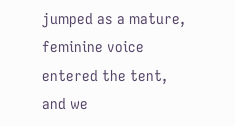jumped as a mature, feminine voice entered the tent, and we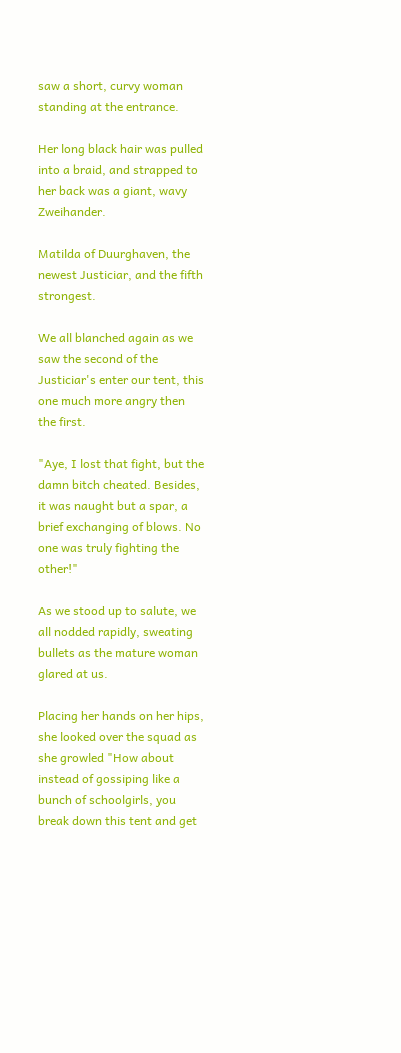saw a short, curvy woman standing at the entrance.

Her long black hair was pulled into a braid, and strapped to her back was a giant, wavy Zweihander.

Matilda of Duurghaven, the newest Justiciar, and the fifth strongest.

We all blanched again as we saw the second of the Justiciar's enter our tent, this one much more angry then the first.

"Aye, I lost that fight, but the damn bitch cheated. Besides, it was naught but a spar, a brief exchanging of blows. No one was truly fighting the other!"

As we stood up to salute, we all nodded rapidly, sweating bullets as the mature woman glared at us.

Placing her hands on her hips, she looked over the squad as she growled "How about instead of gossiping like a bunch of schoolgirls, you break down this tent and get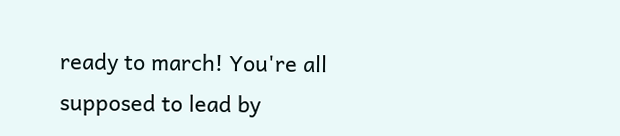ready to march! You're all supposed to lead by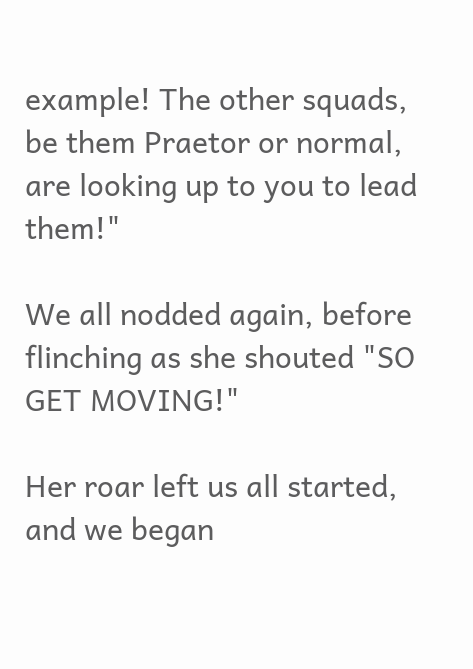example! The other squads, be them Praetor or normal, are looking up to you to lead them!"

We all nodded again, before flinching as she shouted "SO GET MOVING!"

Her roar left us all started, and we began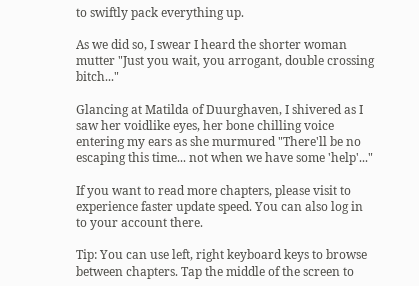to swiftly pack everything up.

As we did so, I swear I heard the shorter woman mutter "Just you wait, you arrogant, double crossing bitch..."

Glancing at Matilda of Duurghaven, I shivered as I saw her voidlike eyes, her bone chilling voice entering my ears as she murmured "There'll be no escaping this time... not when we have some 'help'..."

If you want to read more chapters, please visit to experience faster update speed. You can also log in to your account there.

Tip: You can use left, right keyboard keys to browse between chapters. Tap the middle of the screen to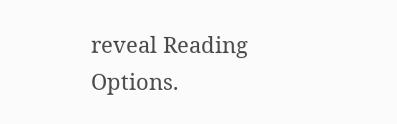reveal Reading Options.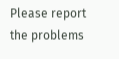Please report the problems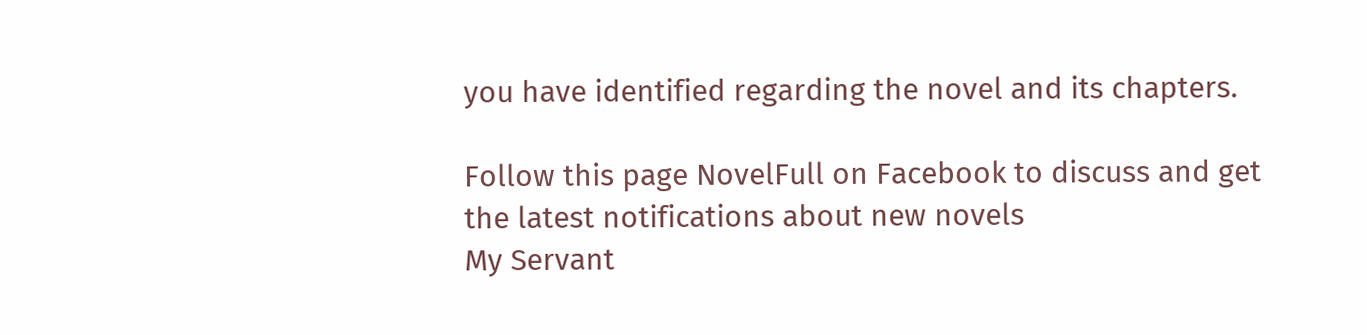you have identified regarding the novel and its chapters.

Follow this page NovelFull on Facebook to discuss and get the latest notifications about new novels
My Servant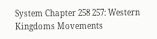System Chapter 258 257: Western Kingdoms Movements